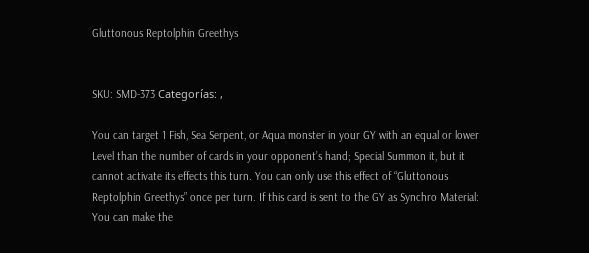Gluttonous Reptolphin Greethys


SKU: SMD-373 Categorías: ,

You can target 1 Fish, Sea Serpent, or Aqua monster in your GY with an equal or lower Level than the number of cards in your opponent’s hand; Special Summon it, but it cannot activate its effects this turn. You can only use this effect of “Gluttonous Reptolphin Greethys” once per turn. If this card is sent to the GY as Synchro Material: You can make the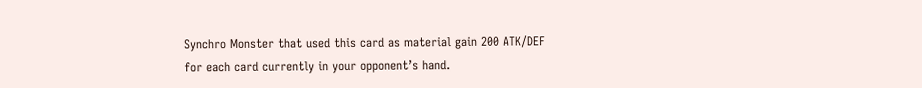Synchro Monster that used this card as material gain 200 ATK/DEF for each card currently in your opponent’s hand.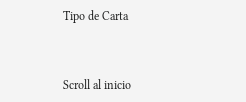Tipo de Carta



Scroll al inicio